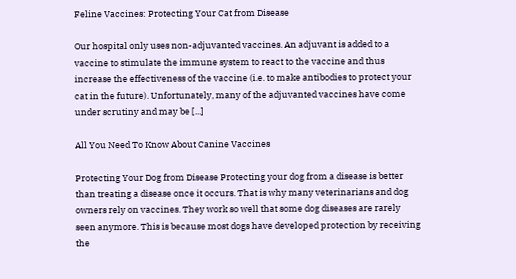Feline Vaccines: Protecting Your Cat from Disease

Our hospital only uses non-adjuvanted vaccines. An adjuvant is added to a vaccine to stimulate the immune system to react to the vaccine and thus increase the effectiveness of the vaccine (i.e. to make antibodies to protect your cat in the future). Unfortunately, many of the adjuvanted vaccines have come under scrutiny and may be [...]

All You Need To Know About Canine Vaccines

Protecting Your Dog from Disease Protecting your dog from a disease is better than treating a disease once it occurs. That is why many veterinarians and dog owners rely on vaccines. They work so well that some dog diseases are rarely seen anymore. This is because most dogs have developed protection by receiving the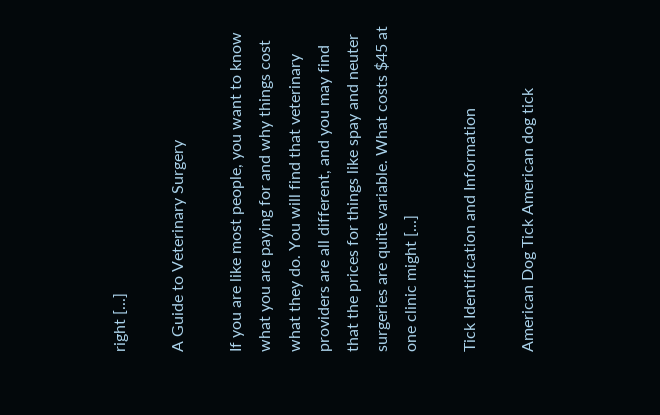right [...]

A Guide to Veterinary Surgery

If you are like most people, you want to know what you are paying for and why things cost what they do. You will find that veterinary providers are all different, and you may find that the prices for things like spay and neuter surgeries are quite variable. What costs $45 at one clinic might [...]

Tick Identification and Information

American Dog Tick American dog tick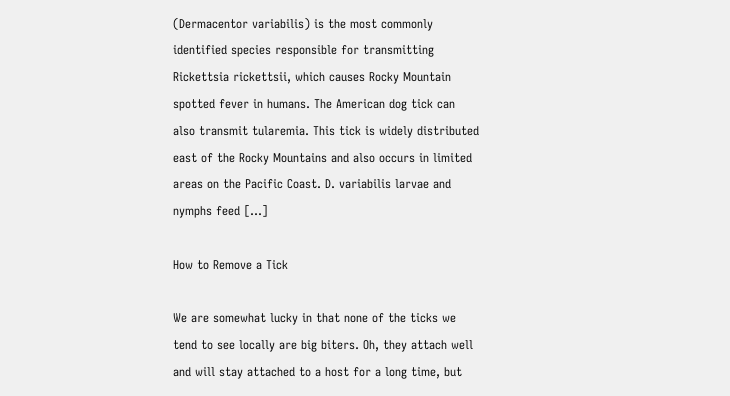(Dermacentor variabilis) is the most commonly identified species responsible for transmitting Rickettsia rickettsii, which causes Rocky Mountain spotted fever in humans. The American dog tick can also transmit tularemia. This tick is widely distributed east of the Rocky Mountains and also occurs in limited areas on the Pacific Coast. D. variabilis larvae and nymphs feed [...]

How to Remove a Tick

We are somewhat lucky in that none of the ticks we tend to see locally are big biters. Oh, they attach well and will stay attached to a host for a long time, but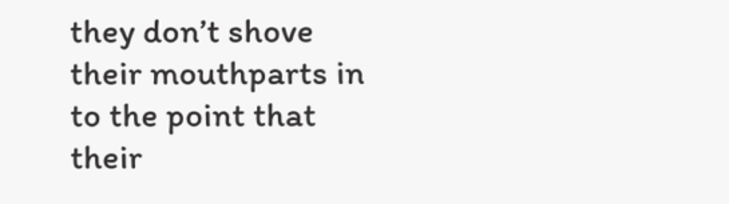they don’t shove their mouthparts in to the point that their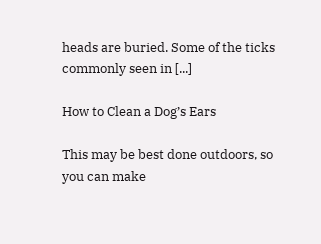heads are buried. Some of the ticks commonly seen in [...]

How to Clean a Dog’s Ears

This may be best done outdoors, so you can make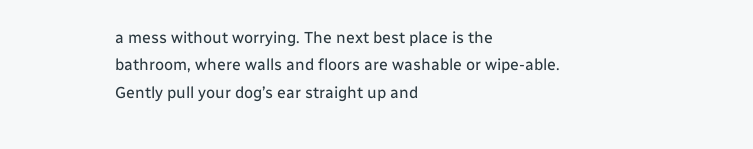a mess without worrying. The next best place is the bathroom, where walls and floors are washable or wipe-able. Gently pull your dog’s ear straight up and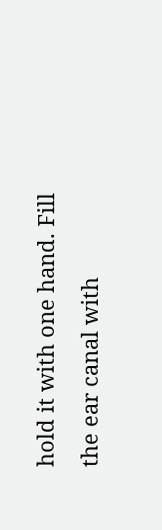hold it with one hand. Fill the ear canal with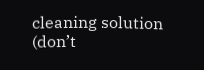cleaning solution (don’t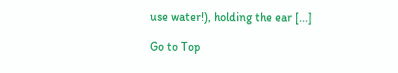use water!), holding the ear [...]

Go to Top